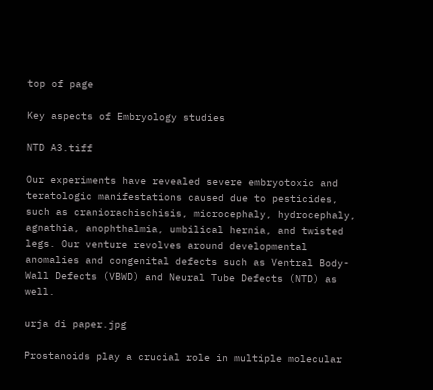top of page

Key aspects of Embryology studies

NTD A3.tiff

Our experiments have revealed severe embryotoxic and teratologic manifestations caused due to pesticides, such as craniorachischisis, microcephaly, hydrocephaly, agnathia, anophthalmia, umbilical hernia, and twisted legs. Our venture revolves around developmental anomalies and congenital defects such as Ventral Body-Wall Defects (VBWD) and Neural Tube Defects (NTD) as well.

urja di paper.jpg

Prostanoids play a crucial role in multiple molecular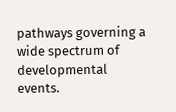pathways governing a wide spectrum of developmental events.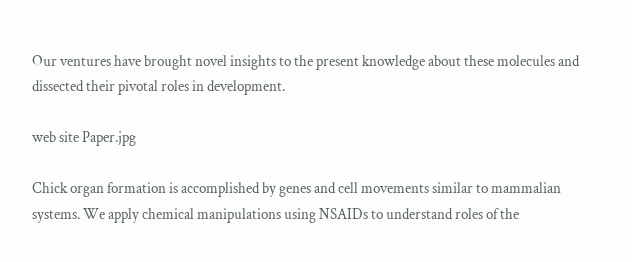Our ventures have brought novel insights to the present knowledge about these molecules and dissected their pivotal roles in development.

web site Paper.jpg

Chick organ formation is accomplished by genes and cell movements similar to mammalian systems. We apply chemical manipulations using NSAIDs to understand roles of the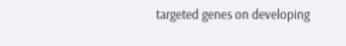targeted genes on developing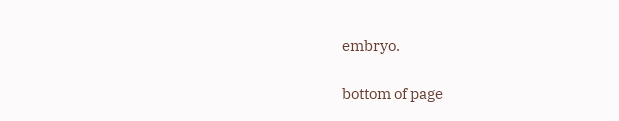embryo.

bottom of page